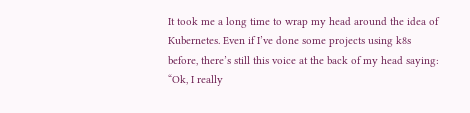It took me a long time to wrap my head around the idea of Kubernetes. Even if I’ve done some projects using k8s before, there’s still this voice at the back of my head saying: “Ok, I really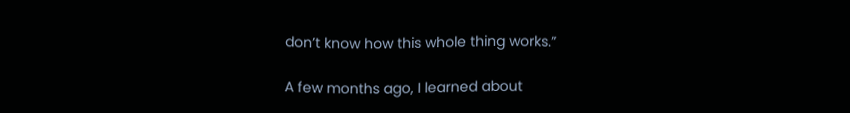don’t know how this whole thing works.”

A few months ago, I learned about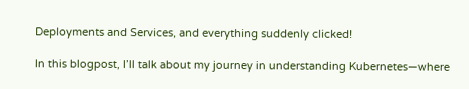Deployments and Services, and everything suddenly clicked!

In this blogpost, I’ll talk about my journey in understanding Kubernetes—where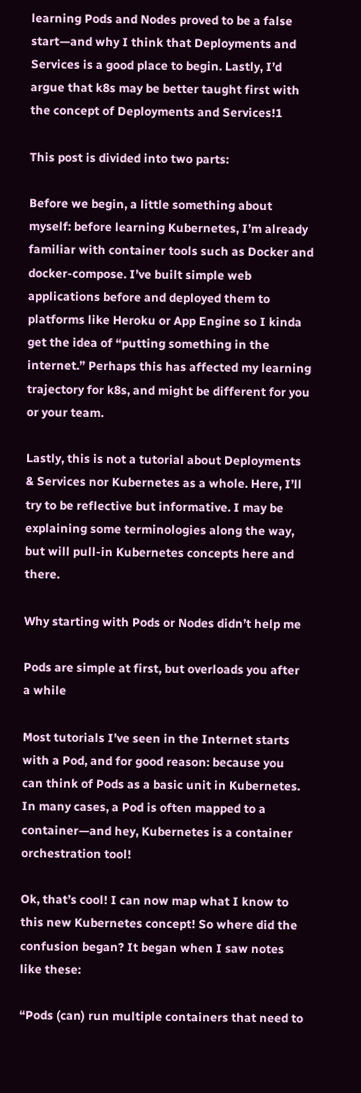learning Pods and Nodes proved to be a false start—and why I think that Deployments and Services is a good place to begin. Lastly, I’d argue that k8s may be better taught first with the concept of Deployments and Services!1

This post is divided into two parts:

Before we begin, a little something about myself: before learning Kubernetes, I’m already familiar with container tools such as Docker and docker-compose. I’ve built simple web applications before and deployed them to platforms like Heroku or App Engine so I kinda get the idea of “putting something in the internet.” Perhaps this has affected my learning trajectory for k8s, and might be different for you or your team.

Lastly, this is not a tutorial about Deployments & Services nor Kubernetes as a whole. Here, I’ll try to be reflective but informative. I may be explaining some terminologies along the way, but will pull-in Kubernetes concepts here and there.

Why starting with Pods or Nodes didn’t help me

Pods are simple at first, but overloads you after a while

Most tutorials I’ve seen in the Internet starts with a Pod, and for good reason: because you can think of Pods as a basic unit in Kubernetes. In many cases, a Pod is often mapped to a container—and hey, Kubernetes is a container orchestration tool!

Ok, that’s cool! I can now map what I know to this new Kubernetes concept! So where did the confusion began? It began when I saw notes like these:

“Pods (can) run multiple containers that need to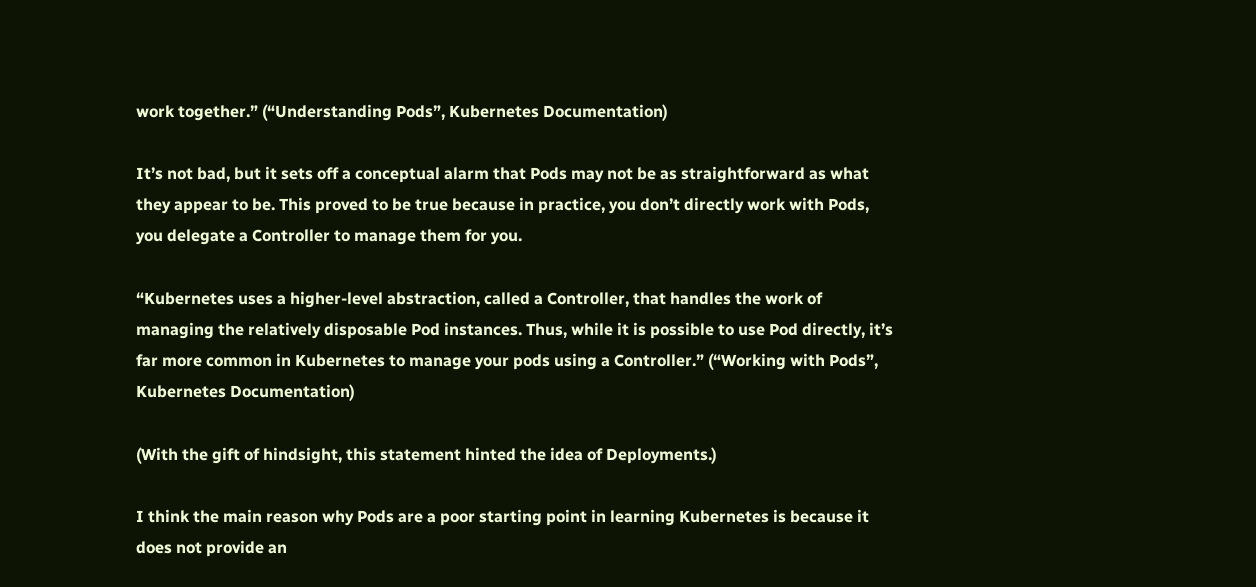work together.” (“Understanding Pods”, Kubernetes Documentation)

It’s not bad, but it sets off a conceptual alarm that Pods may not be as straightforward as what they appear to be. This proved to be true because in practice, you don’t directly work with Pods, you delegate a Controller to manage them for you.

“Kubernetes uses a higher-level abstraction, called a Controller, that handles the work of managing the relatively disposable Pod instances. Thus, while it is possible to use Pod directly, it’s far more common in Kubernetes to manage your pods using a Controller.” (“Working with Pods”, Kubernetes Documentation)

(With the gift of hindsight, this statement hinted the idea of Deployments.)

I think the main reason why Pods are a poor starting point in learning Kubernetes is because it does not provide an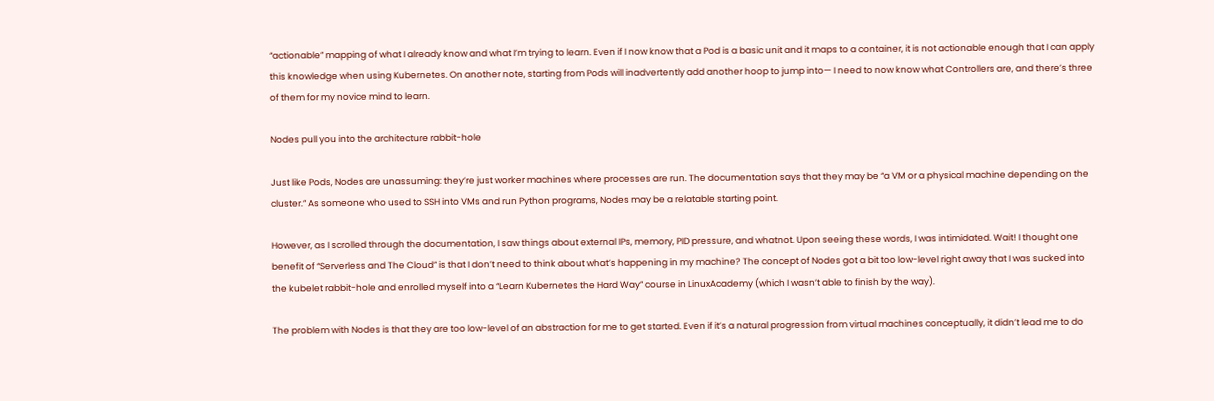“actionable” mapping of what I already know and what I’m trying to learn. Even if I now know that a Pod is a basic unit and it maps to a container, it is not actionable enough that I can apply this knowledge when using Kubernetes. On another note, starting from Pods will inadvertently add another hoop to jump into— I need to now know what Controllers are, and there’s three of them for my novice mind to learn.

Nodes pull you into the architecture rabbit-hole

Just like Pods, Nodes are unassuming: they’re just worker machines where processes are run. The documentation says that they may be “a VM or a physical machine depending on the cluster.” As someone who used to SSH into VMs and run Python programs, Nodes may be a relatable starting point.

However, as I scrolled through the documentation, I saw things about external IPs, memory, PID pressure, and whatnot. Upon seeing these words, I was intimidated. Wait! I thought one benefit of “Serverless and The Cloud” is that I don’t need to think about what’s happening in my machine? The concept of Nodes got a bit too low-level right away that I was sucked into the kubelet rabbit-hole and enrolled myself into a “Learn Kubernetes the Hard Way” course in LinuxAcademy (which I wasn’t able to finish by the way).

The problem with Nodes is that they are too low-level of an abstraction for me to get started. Even if it’s a natural progression from virtual machines conceptually, it didn’t lead me to do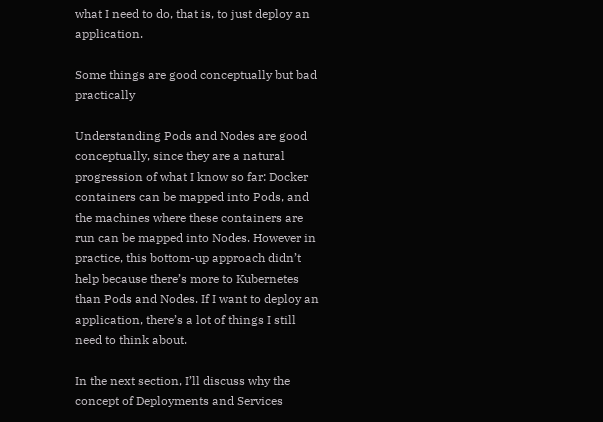what I need to do, that is, to just deploy an application.

Some things are good conceptually but bad practically

Understanding Pods and Nodes are good conceptually, since they are a natural progression of what I know so far: Docker containers can be mapped into Pods, and the machines where these containers are run can be mapped into Nodes. However in practice, this bottom-up approach didn’t help because there’s more to Kubernetes than Pods and Nodes. If I want to deploy an application, there’s a lot of things I still need to think about.

In the next section, I’ll discuss why the concept of Deployments and Services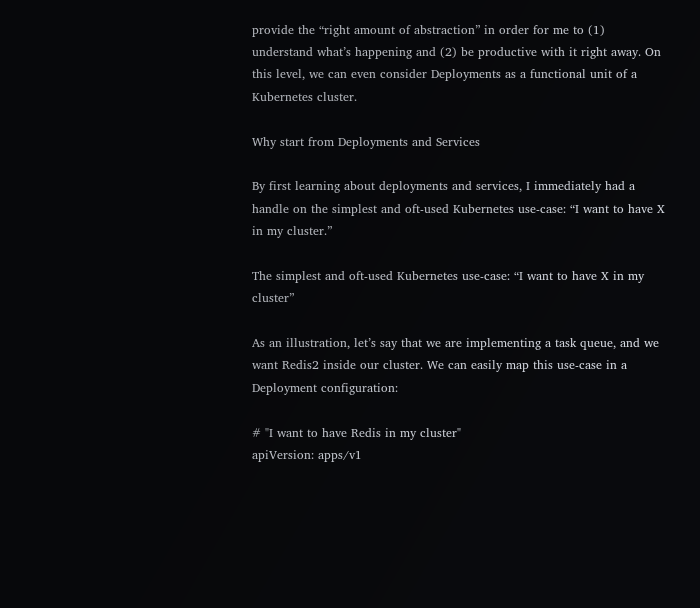provide the “right amount of abstraction” in order for me to (1) understand what’s happening and (2) be productive with it right away. On this level, we can even consider Deployments as a functional unit of a Kubernetes cluster.

Why start from Deployments and Services

By first learning about deployments and services, I immediately had a handle on the simplest and oft-used Kubernetes use-case: “I want to have X in my cluster.”

The simplest and oft-used Kubernetes use-case: “I want to have X in my cluster”

As an illustration, let’s say that we are implementing a task queue, and we want Redis2 inside our cluster. We can easily map this use-case in a Deployment configuration:

# "I want to have Redis in my cluster"
apiVersion: apps/v1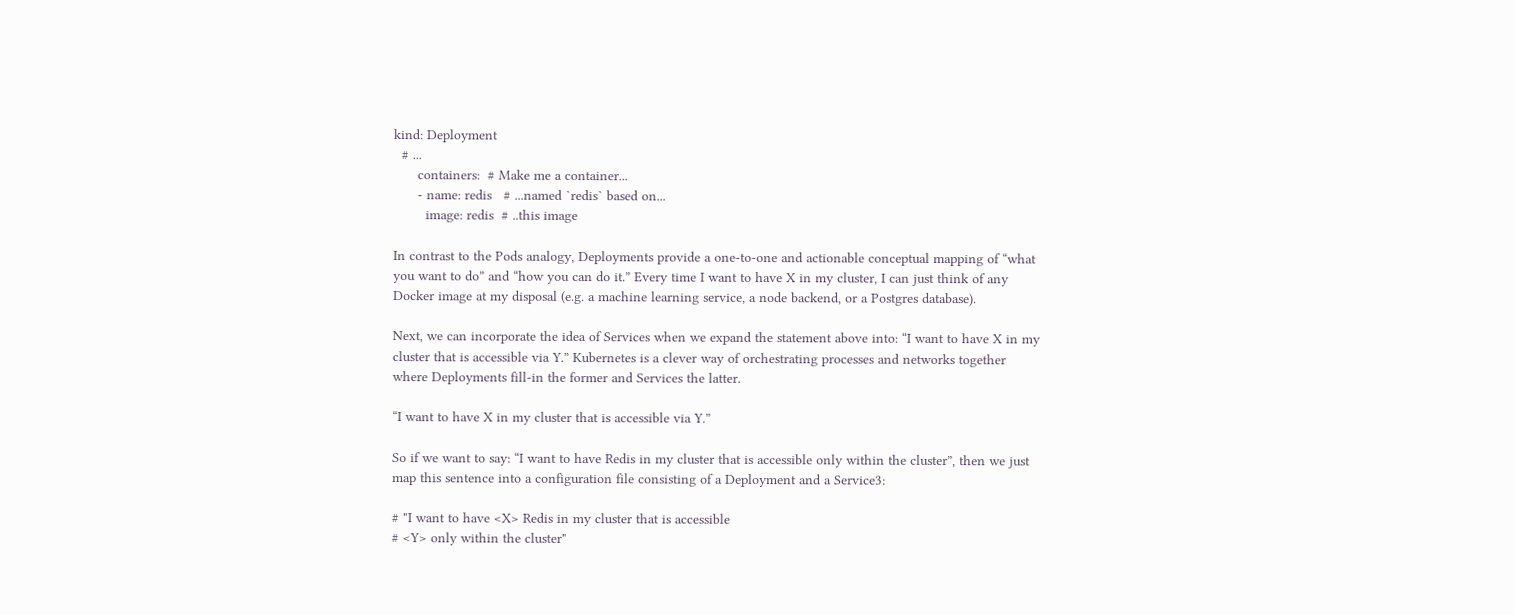kind: Deployment
  # ...
      containers:  # Make me a container...
      - name: redis   # ...named `redis` based on...
        image: redis  # ..this image

In contrast to the Pods analogy, Deployments provide a one-to-one and actionable conceptual mapping of “what you want to do” and “how you can do it.” Every time I want to have X in my cluster, I can just think of any Docker image at my disposal (e.g. a machine learning service, a node backend, or a Postgres database).

Next, we can incorporate the idea of Services when we expand the statement above into: “I want to have X in my cluster that is accessible via Y.” Kubernetes is a clever way of orchestrating processes and networks together where Deployments fill-in the former and Services the latter.

“I want to have X in my cluster that is accessible via Y.”

So if we want to say: “I want to have Redis in my cluster that is accessible only within the cluster”, then we just map this sentence into a configuration file consisting of a Deployment and a Service3:

# "I want to have <X> Redis in my cluster that is accessible
# <Y> only within the cluster"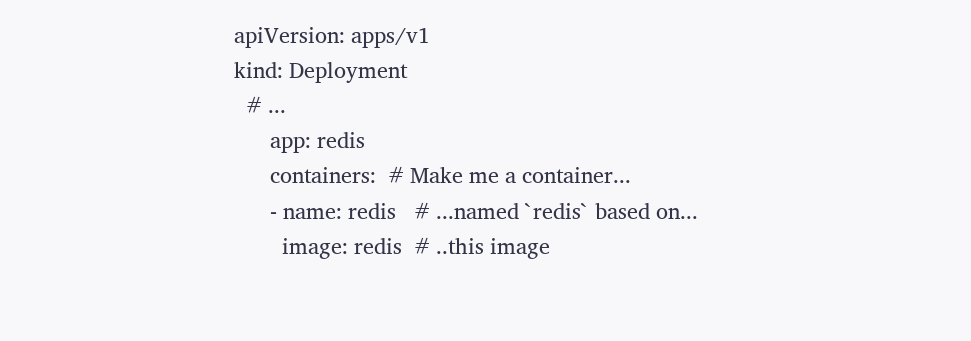apiVersion: apps/v1
kind: Deployment
  # ...
      app: redis
      containers:  # Make me a container...
      - name: redis   # ...named `redis` based on...
        image: redis  # ..this image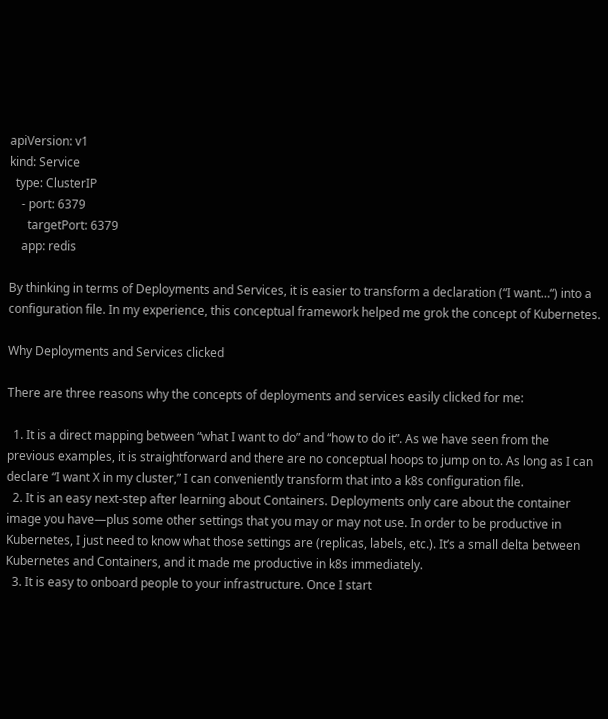apiVersion: v1
kind: Service
  type: ClusterIP
    - port: 6379
      targetPort: 6379
    app: redis

By thinking in terms of Deployments and Services, it is easier to transform a declaration (“I want…“) into a configuration file. In my experience, this conceptual framework helped me grok the concept of Kubernetes.

Why Deployments and Services clicked

There are three reasons why the concepts of deployments and services easily clicked for me:

  1. It is a direct mapping between “what I want to do” and “how to do it”. As we have seen from the previous examples, it is straightforward and there are no conceptual hoops to jump on to. As long as I can declare “I want X in my cluster,” I can conveniently transform that into a k8s configuration file.
  2. It is an easy next-step after learning about Containers. Deployments only care about the container image you have—plus some other settings that you may or may not use. In order to be productive in Kubernetes, I just need to know what those settings are (replicas, labels, etc.). It’s a small delta between Kubernetes and Containers, and it made me productive in k8s immediately.
  3. It is easy to onboard people to your infrastructure. Once I start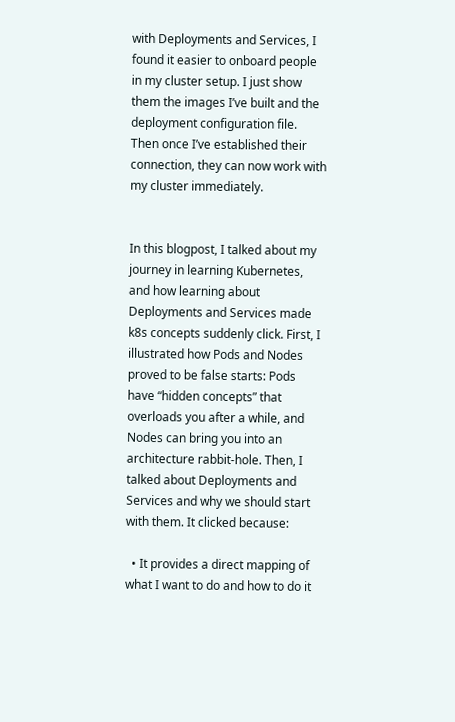with Deployments and Services, I found it easier to onboard people in my cluster setup. I just show them the images I’ve built and the deployment configuration file. Then once I’ve established their connection, they can now work with my cluster immediately.


In this blogpost, I talked about my journey in learning Kubernetes, and how learning about Deployments and Services made k8s concepts suddenly click. First, I illustrated how Pods and Nodes proved to be false starts: Pods have “hidden concepts” that overloads you after a while, and Nodes can bring you into an architecture rabbit-hole. Then, I talked about Deployments and Services and why we should start with them. It clicked because:

  • It provides a direct mapping of what I want to do and how to do it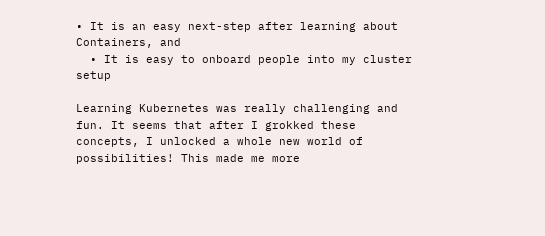• It is an easy next-step after learning about Containers, and
  • It is easy to onboard people into my cluster setup

Learning Kubernetes was really challenging and fun. It seems that after I grokked these concepts, I unlocked a whole new world of possibilities! This made me more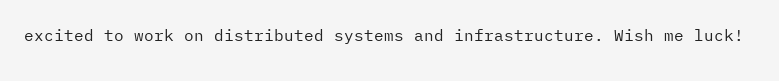excited to work on distributed systems and infrastructure. Wish me luck!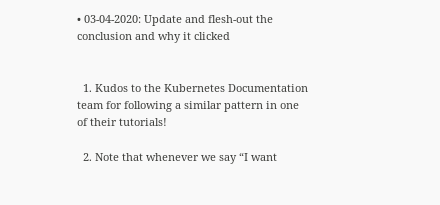• 03-04-2020: Update and flesh-out the conclusion and why it clicked


  1. Kudos to the Kubernetes Documentation team for following a similar pattern in one of their tutorials!

  2. Note that whenever we say “I want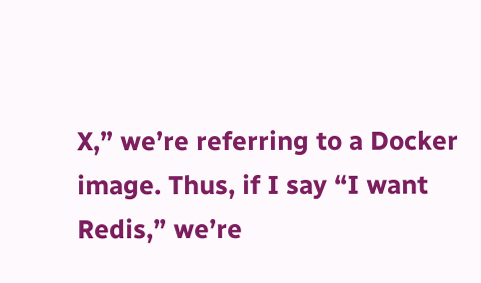X,” we’re referring to a Docker image. Thus, if I say “I want Redis,” we’re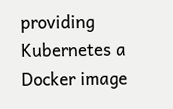providing Kubernetes a Docker image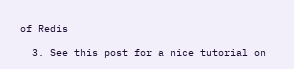of Redis

  3. See this post for a nice tutorial on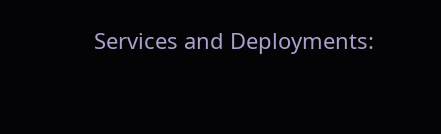Services and Deployments: